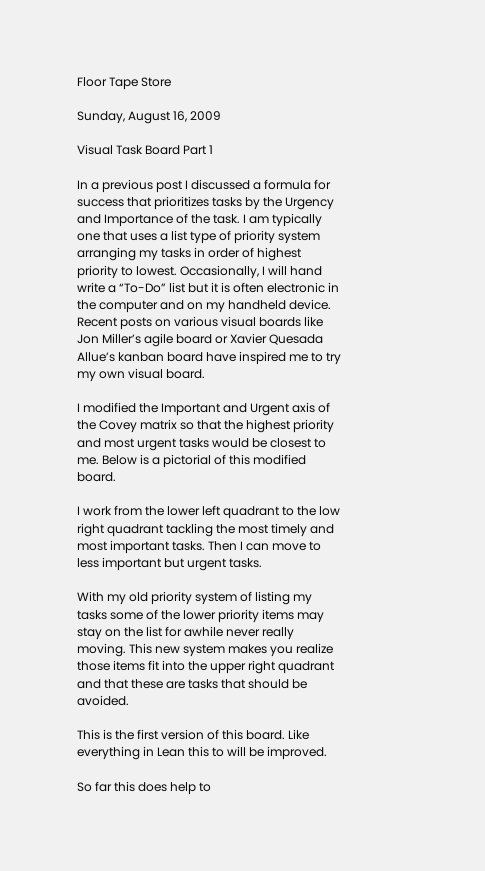Floor Tape Store

Sunday, August 16, 2009

Visual Task Board Part 1

In a previous post I discussed a formula for success that prioritizes tasks by the Urgency and Importance of the task. I am typically one that uses a list type of priority system arranging my tasks in order of highest priority to lowest. Occasionally, I will hand write a “To-Do” list but it is often electronic in the computer and on my handheld device. Recent posts on various visual boards like Jon Miller’s agile board or Xavier Quesada Allue’s kanban board have inspired me to try my own visual board.

I modified the Important and Urgent axis of the Covey matrix so that the highest priority and most urgent tasks would be closest to me. Below is a pictorial of this modified board.

I work from the lower left quadrant to the low right quadrant tackling the most timely and most important tasks. Then I can move to less important but urgent tasks.

With my old priority system of listing my tasks some of the lower priority items may stay on the list for awhile never really moving. This new system makes you realize those items fit into the upper right quadrant and that these are tasks that should be avoided.

This is the first version of this board. Like everything in Lean this to will be improved.

So far this does help to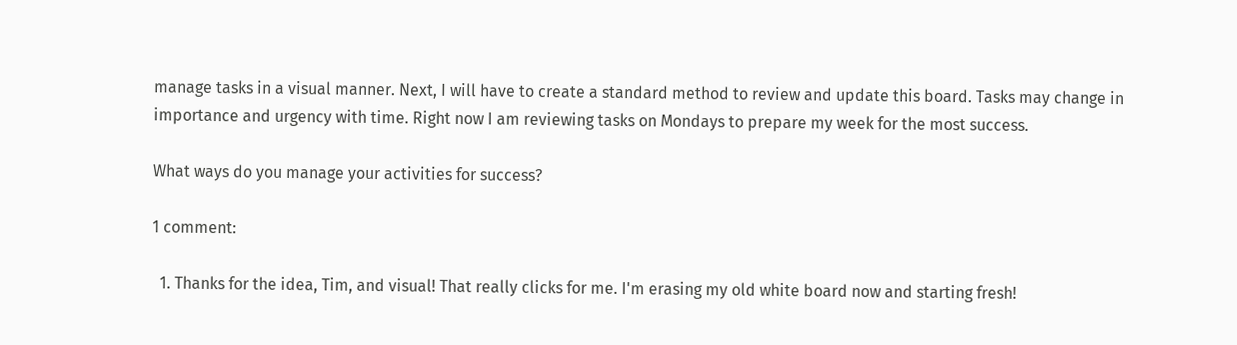manage tasks in a visual manner. Next, I will have to create a standard method to review and update this board. Tasks may change in importance and urgency with time. Right now I am reviewing tasks on Mondays to prepare my week for the most success.

What ways do you manage your activities for success?

1 comment:

  1. Thanks for the idea, Tim, and visual! That really clicks for me. I'm erasing my old white board now and starting fresh!